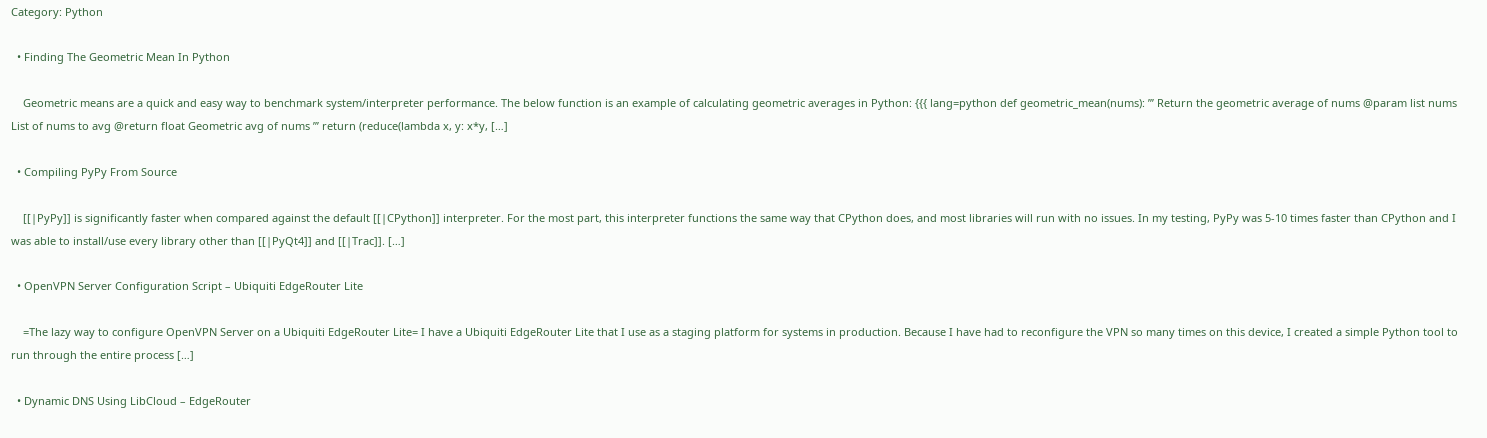Category: Python

  • Finding The Geometric Mean In Python

    Geometric means are a quick and easy way to benchmark system/interpreter performance. The below function is an example of calculating geometric averages in Python: {{{ lang=python def geometric_mean(nums): ”’ Return the geometric average of nums @param list nums List of nums to avg @return float Geometric avg of nums ”’ return (reduce(lambda x, y: x*y, […]

  • Compiling PyPy From Source

    [[|PyPy]] is significantly faster when compared against the default [[|CPython]] interpreter. For the most part, this interpreter functions the same way that CPython does, and most libraries will run with no issues. In my testing, PyPy was 5-10 times faster than CPython and I was able to install/use every library other than [[|PyQt4]] and [[|Trac]]. […]

  • OpenVPN Server Configuration Script – Ubiquiti EdgeRouter Lite

    =The lazy way to configure OpenVPN Server on a Ubiquiti EdgeRouter Lite= I have a Ubiquiti EdgeRouter Lite that I use as a staging platform for systems in production. Because I have had to reconfigure the VPN so many times on this device, I created a simple Python tool to run through the entire process […]

  • Dynamic DNS Using LibCloud – EdgeRouter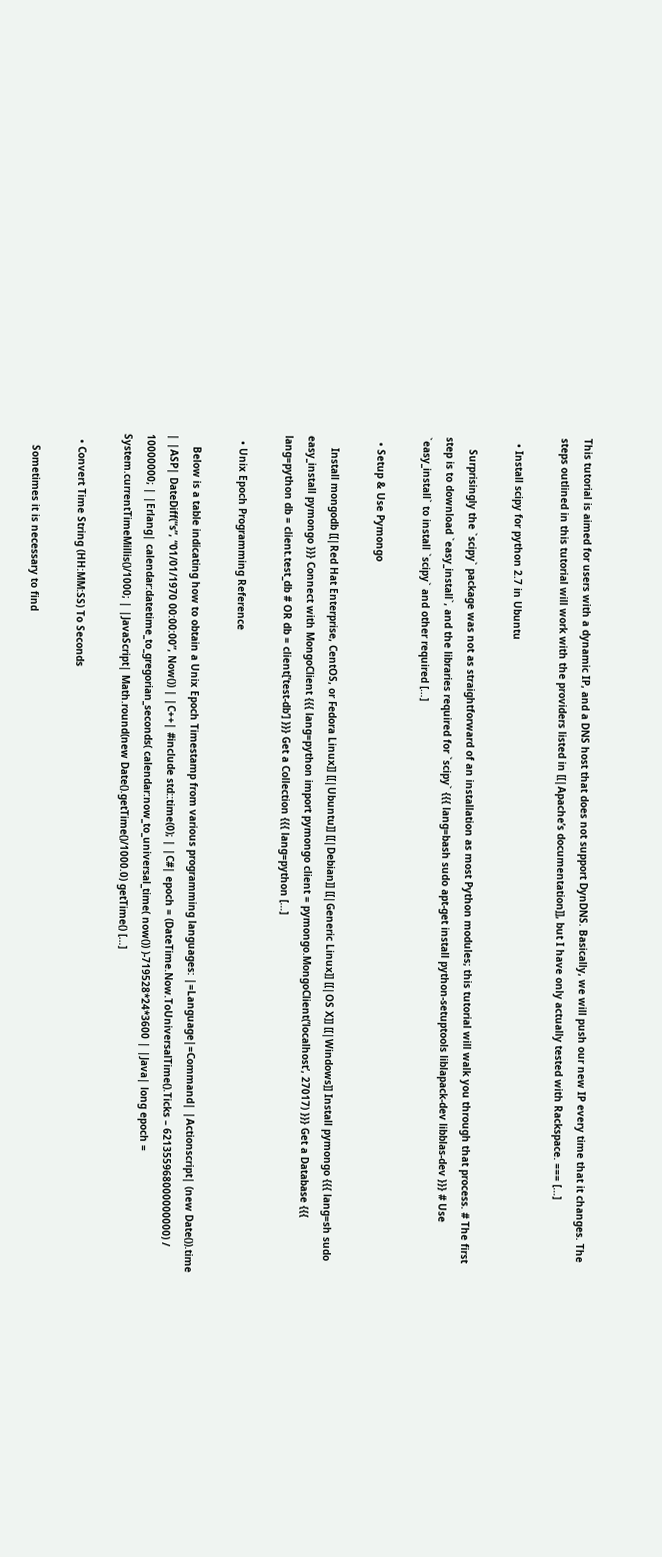This tutorial is aimed for users with a dynamic IP, and a DNS host that does not support DynDNS. Basically, we will push our new IP every time that it changes. The steps outlined in this tutorial will work with the providers listed in [[|Apache’s documentation]], but I have only actually tested with Rackspace. === […]

  • Install scipy for python 2.7 in Ubuntu

    Surprisingly the `scipy` package was not as straightforward of an installation as most Python modules; this tutorial will walk you through that process. # The first step is to download `easy_install`, and the libraries required for `scipy` {{{ lang=bash sudo apt-get install python-setuptools liblapack-dev libblas-dev }}} # Use `easy_install` to install `scipy` and other required […]

  • Setup & Use Pymongo

    Install mongodb [[|Red Hat Enterprise, CentOS, or Fedora Linux]] [[|Ubuntu]] [[|Debian]] [[|Generic Linux]] [[|OS X]] [[|Windows]] Install pymongo {{{ lang=sh sudo easy_install pymongo }}} Connect with MongoClient {{{ lang=python import pymongo client = pymongo.MongoClient(‘localhost’, 27017) }}} Get a Database {{{ lang=python db = client.test_db # OR db = client[‘test-db’] }}} Get a Collection {{{ lang=python […]

  • Unix Epoch Programming Reference

    Below is a table indicating how to obtain a Unix Epoch Timestamp from various programming languages: |=Language|=Command| |Actionscript| (new Date()).time | |ASP| DateDiff(“s”, “01/01/1970 00:00:00”, Now()) | |C++| #include std::time(0); | |C#| epoch = (DateTime.Now.ToUniversalTime().Ticks – 621355968000000000) / 10000000; | |Erlang| calendar:datetime_to_gregorian_seconds( calendar:now_to_universal_time( now()) )-719528*24*3600 | |Java| long epoch = System.currentTimeMillis()/1000; | |JavaScript| Math.round(new Date().getTime()/1000.0) getTime() […]

  • Convert Time String (HH:MM:SS) To Seconds

    Sometimes it is necessary to find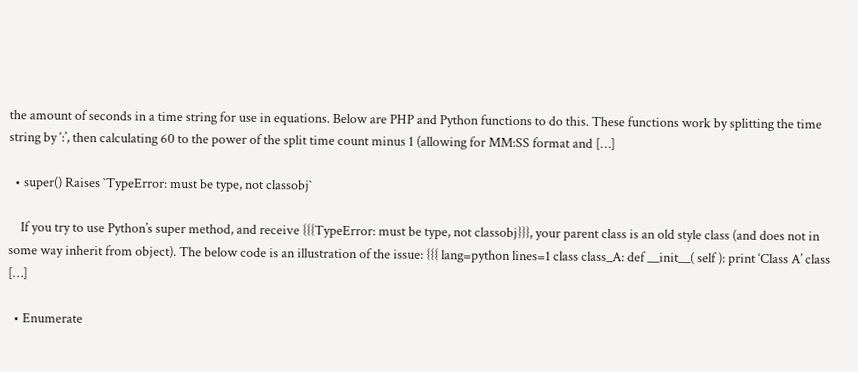the amount of seconds in a time string for use in equations. Below are PHP and Python functions to do this. These functions work by splitting the time string by ‘:’, then calculating 60 to the power of the split time count minus 1 (allowing for MM:SS format and […]

  • super() Raises `TypeError: must be type, not classobj`

    If you try to use Python’s super method, and receive {{{TypeError: must be type, not classobj}}}, your parent class is an old style class (and does not in some way inherit from object). The below code is an illustration of the issue: {{{ lang=python lines=1 class class_A: def __init__( self ): print ‘Class A’ class […]

  • Enumerate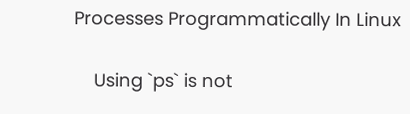Processes Programmatically In Linux

    Using `ps` is not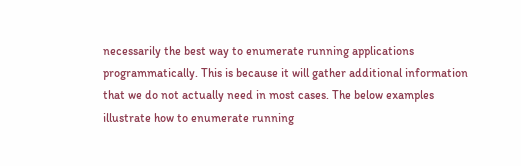necessarily the best way to enumerate running applications programmatically. This is because it will gather additional information that we do not actually need in most cases. The below examples illustrate how to enumerate running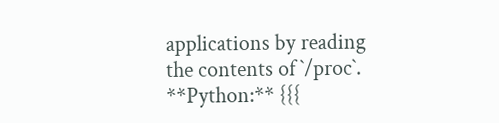applications by reading the contents of `/proc`. **Python:** {{{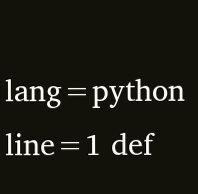lang=python line=1 def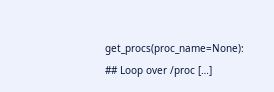get_procs(proc_name=None): ## Loop over /proc […]